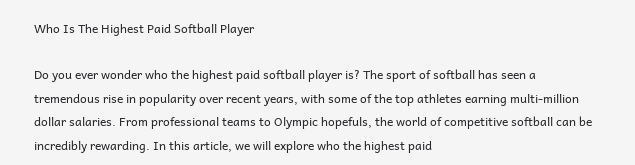Who Is The Highest Paid Softball Player

Do you ever wonder who the highest paid softball player is? The sport of softball has seen a tremendous rise in popularity over recent years, with some of the top athletes earning multi-million dollar salaries. From professional teams to Olympic hopefuls, the world of competitive softball can be incredibly rewarding. In this article, we will explore who the highest paid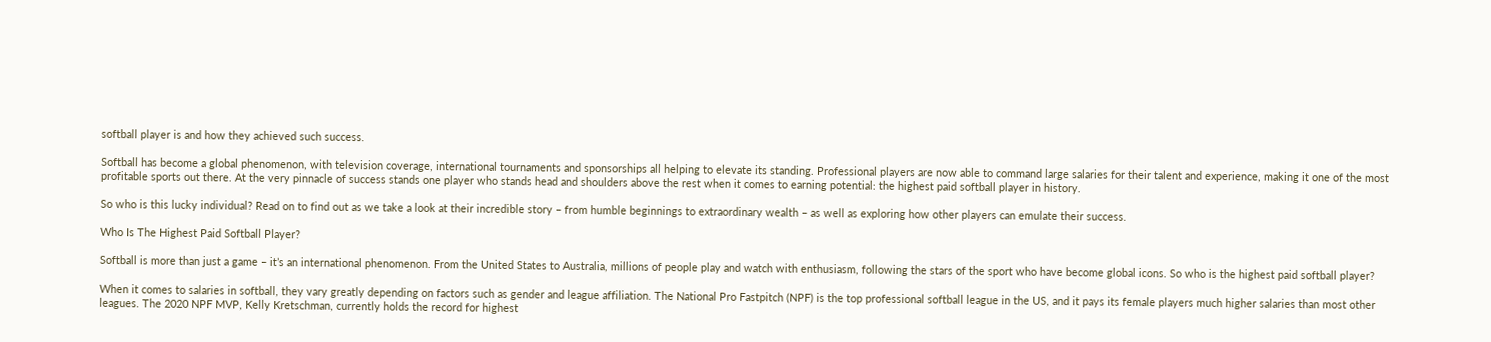softball player is and how they achieved such success.

Softball has become a global phenomenon, with television coverage, international tournaments and sponsorships all helping to elevate its standing. Professional players are now able to command large salaries for their talent and experience, making it one of the most profitable sports out there. At the very pinnacle of success stands one player who stands head and shoulders above the rest when it comes to earning potential: the highest paid softball player in history.

So who is this lucky individual? Read on to find out as we take a look at their incredible story – from humble beginnings to extraordinary wealth – as well as exploring how other players can emulate their success.

Who Is The Highest Paid Softball Player?

Softball is more than just a game – it’s an international phenomenon. From the United States to Australia, millions of people play and watch with enthusiasm, following the stars of the sport who have become global icons. So who is the highest paid softball player?

When it comes to salaries in softball, they vary greatly depending on factors such as gender and league affiliation. The National Pro Fastpitch (NPF) is the top professional softball league in the US, and it pays its female players much higher salaries than most other leagues. The 2020 NPF MVP, Kelly Kretschman, currently holds the record for highest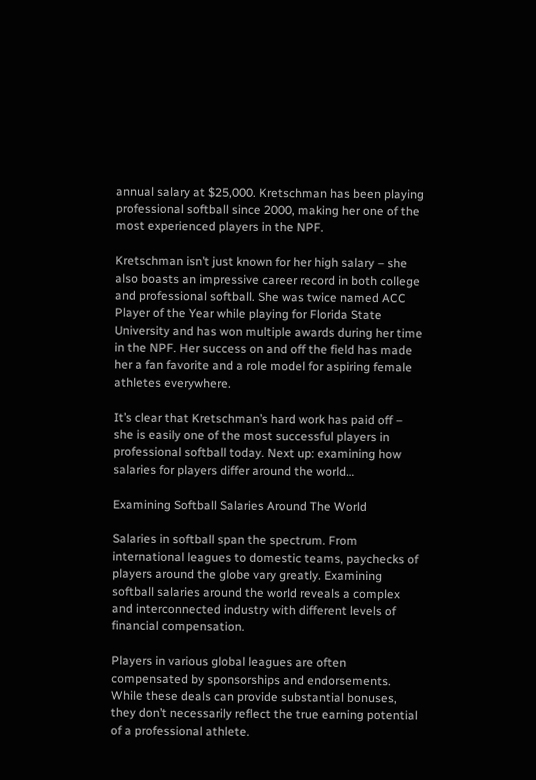annual salary at $25,000. Kretschman has been playing professional softball since 2000, making her one of the most experienced players in the NPF.

Kretschman isn’t just known for her high salary – she also boasts an impressive career record in both college and professional softball. She was twice named ACC Player of the Year while playing for Florida State University and has won multiple awards during her time in the NPF. Her success on and off the field has made her a fan favorite and a role model for aspiring female athletes everywhere.

It’s clear that Kretschman’s hard work has paid off – she is easily one of the most successful players in professional softball today. Next up: examining how salaries for players differ around the world…

Examining Softball Salaries Around The World

Salaries in softball span the spectrum. From international leagues to domestic teams, paychecks of players around the globe vary greatly. Examining softball salaries around the world reveals a complex and interconnected industry with different levels of financial compensation.

Players in various global leagues are often compensated by sponsorships and endorsements. While these deals can provide substantial bonuses, they don’t necessarily reflect the true earning potential of a professional athlete.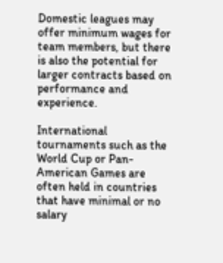Domestic leagues may offer minimum wages for team members, but there is also the potential for larger contracts based on performance and experience.

International tournaments such as the World Cup or Pan-American Games are often held in countries that have minimal or no salary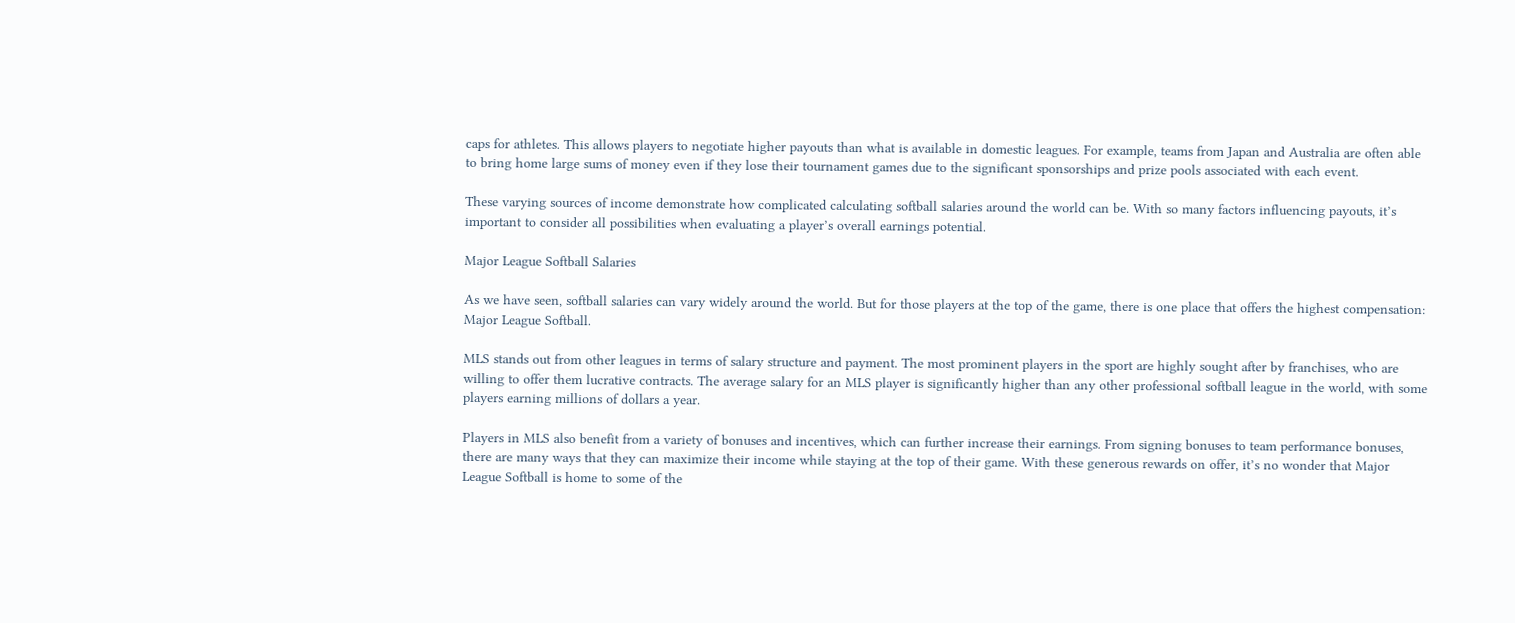caps for athletes. This allows players to negotiate higher payouts than what is available in domestic leagues. For example, teams from Japan and Australia are often able to bring home large sums of money even if they lose their tournament games due to the significant sponsorships and prize pools associated with each event.

These varying sources of income demonstrate how complicated calculating softball salaries around the world can be. With so many factors influencing payouts, it’s important to consider all possibilities when evaluating a player’s overall earnings potential.

Major League Softball Salaries

As we have seen, softball salaries can vary widely around the world. But for those players at the top of the game, there is one place that offers the highest compensation: Major League Softball.

MLS stands out from other leagues in terms of salary structure and payment. The most prominent players in the sport are highly sought after by franchises, who are willing to offer them lucrative contracts. The average salary for an MLS player is significantly higher than any other professional softball league in the world, with some players earning millions of dollars a year.

Players in MLS also benefit from a variety of bonuses and incentives, which can further increase their earnings. From signing bonuses to team performance bonuses, there are many ways that they can maximize their income while staying at the top of their game. With these generous rewards on offer, it’s no wonder that Major League Softball is home to some of the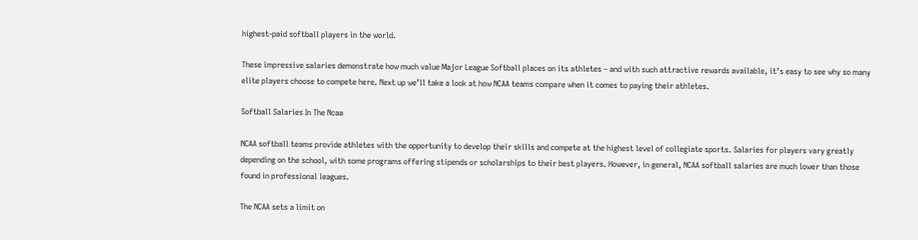highest-paid softball players in the world.

These impressive salaries demonstrate how much value Major League Softball places on its athletes – and with such attractive rewards available, it’s easy to see why so many elite players choose to compete here. Next up we’ll take a look at how NCAA teams compare when it comes to paying their athletes.

Softball Salaries In The Ncaa

NCAA softball teams provide athletes with the opportunity to develop their skills and compete at the highest level of collegiate sports. Salaries for players vary greatly depending on the school, with some programs offering stipends or scholarships to their best players. However, in general, NCAA softball salaries are much lower than those found in professional leagues.

The NCAA sets a limit on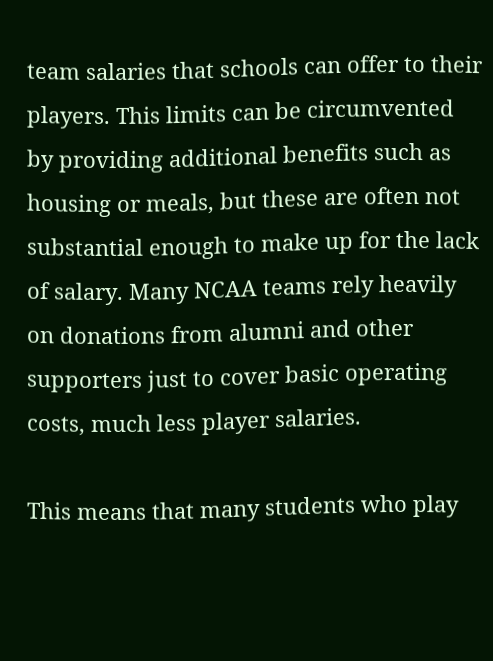team salaries that schools can offer to their players. This limits can be circumvented by providing additional benefits such as housing or meals, but these are often not substantial enough to make up for the lack of salary. Many NCAA teams rely heavily on donations from alumni and other supporters just to cover basic operating costs, much less player salaries.

This means that many students who play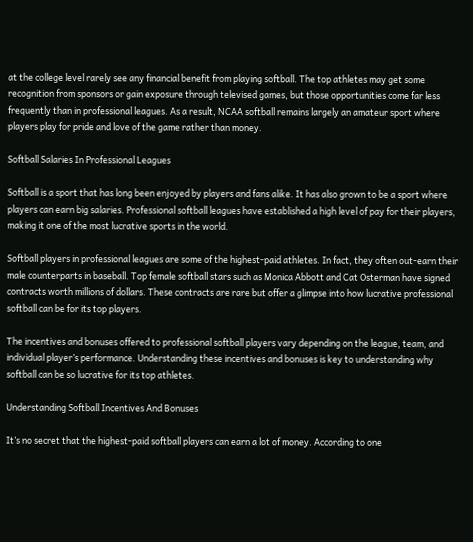at the college level rarely see any financial benefit from playing softball. The top athletes may get some recognition from sponsors or gain exposure through televised games, but those opportunities come far less frequently than in professional leagues. As a result, NCAA softball remains largely an amateur sport where players play for pride and love of the game rather than money.

Softball Salaries In Professional Leagues

Softball is a sport that has long been enjoyed by players and fans alike. It has also grown to be a sport where players can earn big salaries. Professional softball leagues have established a high level of pay for their players, making it one of the most lucrative sports in the world.

Softball players in professional leagues are some of the highest-paid athletes. In fact, they often out-earn their male counterparts in baseball. Top female softball stars such as Monica Abbott and Cat Osterman have signed contracts worth millions of dollars. These contracts are rare but offer a glimpse into how lucrative professional softball can be for its top players.

The incentives and bonuses offered to professional softball players vary depending on the league, team, and individual player’s performance. Understanding these incentives and bonuses is key to understanding why softball can be so lucrative for its top athletes.

Understanding Softball Incentives And Bonuses

It’s no secret that the highest-paid softball players can earn a lot of money. According to one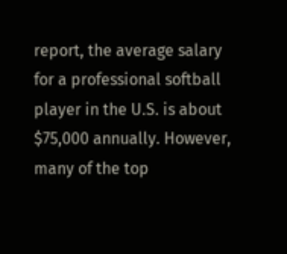report, the average salary for a professional softball player in the U.S. is about $75,000 annually. However, many of the top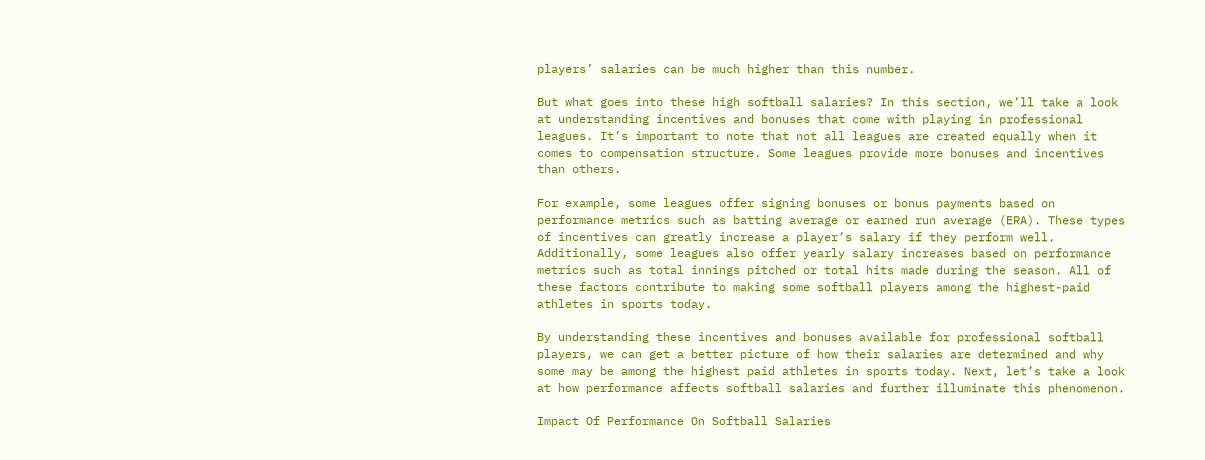players’ salaries can be much higher than this number.

But what goes into these high softball salaries? In this section, we’ll take a look at understanding incentives and bonuses that come with playing in professional leagues. It’s important to note that not all leagues are created equally when it comes to compensation structure. Some leagues provide more bonuses and incentives than others.

For example, some leagues offer signing bonuses or bonus payments based on performance metrics such as batting average or earned run average (ERA). These types of incentives can greatly increase a player’s salary if they perform well. Additionally, some leagues also offer yearly salary increases based on performance metrics such as total innings pitched or total hits made during the season. All of these factors contribute to making some softball players among the highest-paid athletes in sports today.

By understanding these incentives and bonuses available for professional softball players, we can get a better picture of how their salaries are determined and why some may be among the highest paid athletes in sports today. Next, let’s take a look at how performance affects softball salaries and further illuminate this phenomenon.

Impact Of Performance On Softball Salaries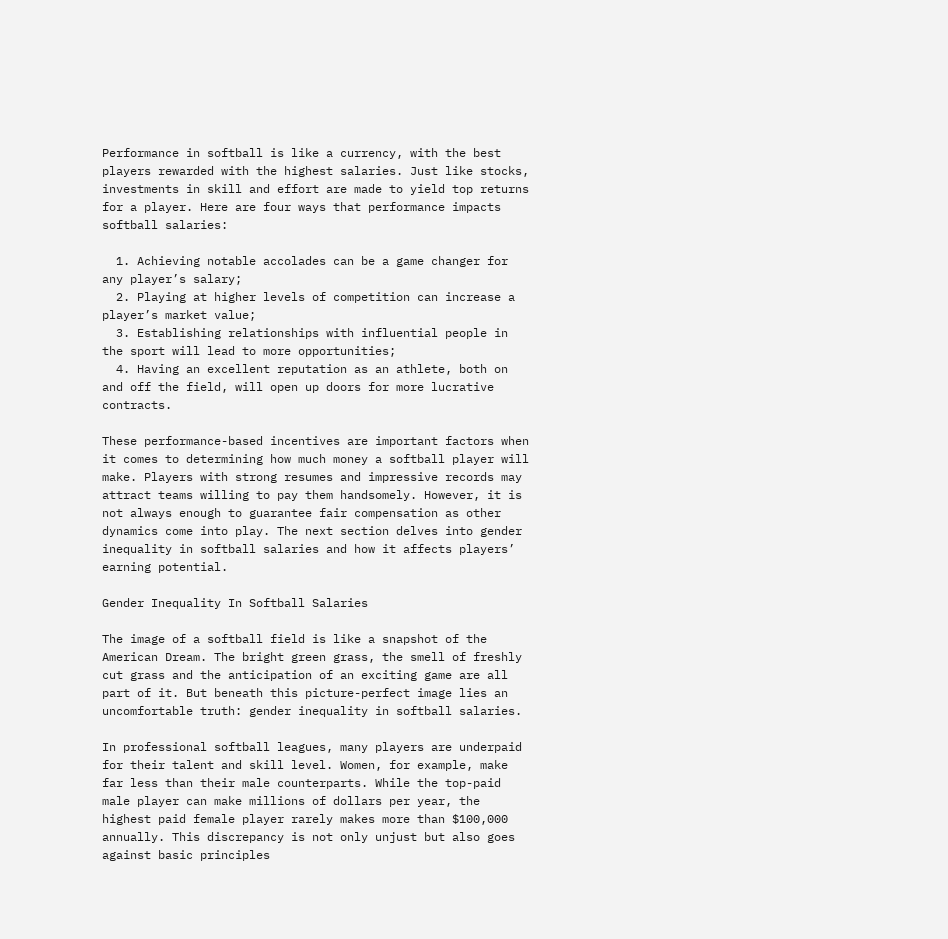Performance in softball is like a currency, with the best players rewarded with the highest salaries. Just like stocks, investments in skill and effort are made to yield top returns for a player. Here are four ways that performance impacts softball salaries:

  1. Achieving notable accolades can be a game changer for any player’s salary;
  2. Playing at higher levels of competition can increase a player’s market value;
  3. Establishing relationships with influential people in the sport will lead to more opportunities;
  4. Having an excellent reputation as an athlete, both on and off the field, will open up doors for more lucrative contracts.

These performance-based incentives are important factors when it comes to determining how much money a softball player will make. Players with strong resumes and impressive records may attract teams willing to pay them handsomely. However, it is not always enough to guarantee fair compensation as other dynamics come into play. The next section delves into gender inequality in softball salaries and how it affects players’ earning potential.

Gender Inequality In Softball Salaries

The image of a softball field is like a snapshot of the American Dream. The bright green grass, the smell of freshly cut grass and the anticipation of an exciting game are all part of it. But beneath this picture-perfect image lies an uncomfortable truth: gender inequality in softball salaries.

In professional softball leagues, many players are underpaid for their talent and skill level. Women, for example, make far less than their male counterparts. While the top-paid male player can make millions of dollars per year, the highest paid female player rarely makes more than $100,000 annually. This discrepancy is not only unjust but also goes against basic principles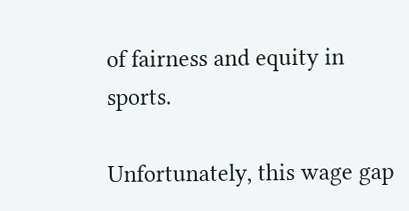of fairness and equity in sports.

Unfortunately, this wage gap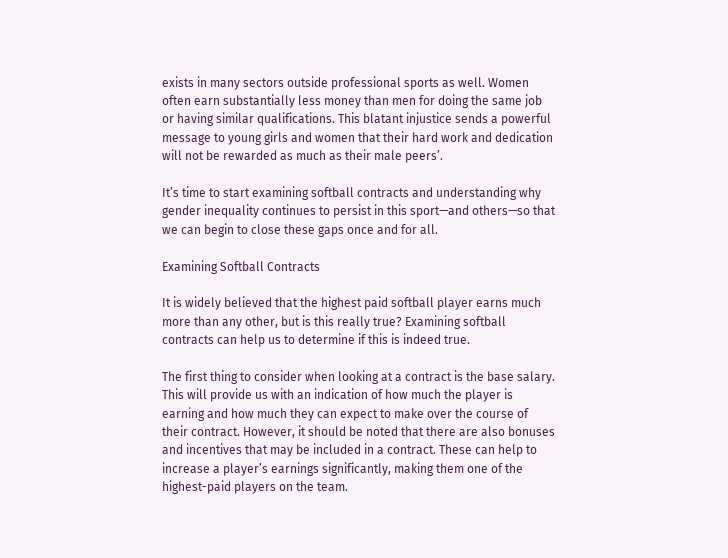exists in many sectors outside professional sports as well. Women often earn substantially less money than men for doing the same job or having similar qualifications. This blatant injustice sends a powerful message to young girls and women that their hard work and dedication will not be rewarded as much as their male peers’.

It’s time to start examining softball contracts and understanding why gender inequality continues to persist in this sport—and others—so that we can begin to close these gaps once and for all.

Examining Softball Contracts

It is widely believed that the highest paid softball player earns much more than any other, but is this really true? Examining softball contracts can help us to determine if this is indeed true.

The first thing to consider when looking at a contract is the base salary. This will provide us with an indication of how much the player is earning and how much they can expect to make over the course of their contract. However, it should be noted that there are also bonuses and incentives that may be included in a contract. These can help to increase a player’s earnings significantly, making them one of the highest-paid players on the team.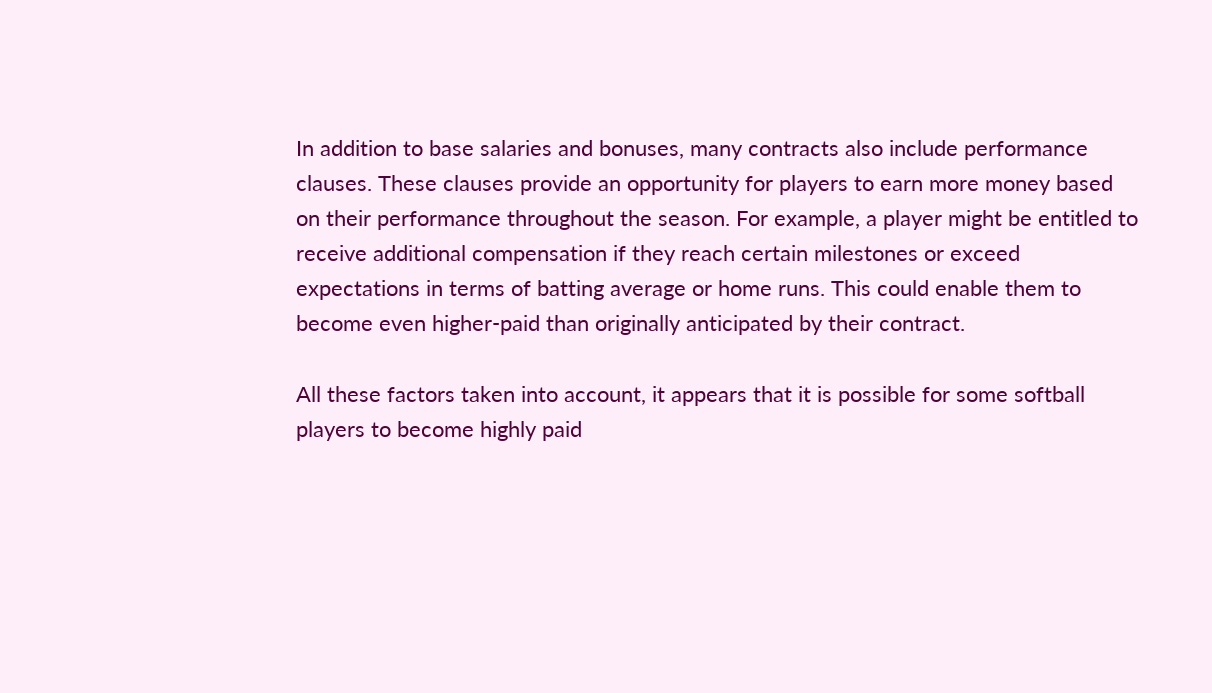In addition to base salaries and bonuses, many contracts also include performance clauses. These clauses provide an opportunity for players to earn more money based on their performance throughout the season. For example, a player might be entitled to receive additional compensation if they reach certain milestones or exceed expectations in terms of batting average or home runs. This could enable them to become even higher-paid than originally anticipated by their contract.

All these factors taken into account, it appears that it is possible for some softball players to become highly paid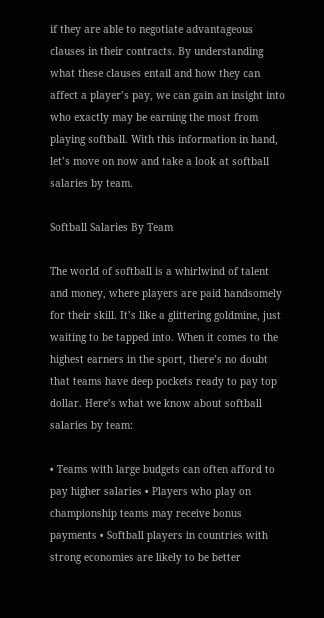if they are able to negotiate advantageous clauses in their contracts. By understanding what these clauses entail and how they can affect a player’s pay, we can gain an insight into who exactly may be earning the most from playing softball. With this information in hand, let’s move on now and take a look at softball salaries by team.

Softball Salaries By Team

The world of softball is a whirlwind of talent and money, where players are paid handsomely for their skill. It’s like a glittering goldmine, just waiting to be tapped into. When it comes to the highest earners in the sport, there’s no doubt that teams have deep pockets ready to pay top dollar. Here’s what we know about softball salaries by team:

• Teams with large budgets can often afford to pay higher salaries • Players who play on championship teams may receive bonus payments • Softball players in countries with strong economies are likely to be better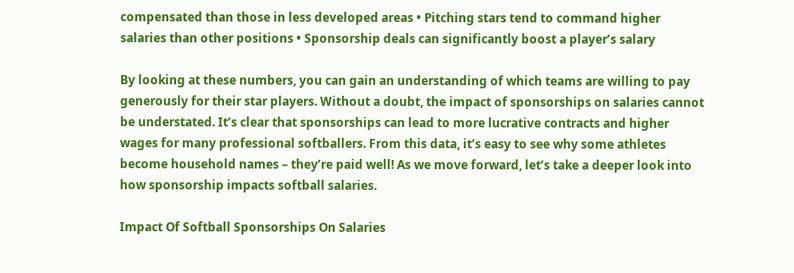compensated than those in less developed areas • Pitching stars tend to command higher salaries than other positions • Sponsorship deals can significantly boost a player’s salary

By looking at these numbers, you can gain an understanding of which teams are willing to pay generously for their star players. Without a doubt, the impact of sponsorships on salaries cannot be understated. It’s clear that sponsorships can lead to more lucrative contracts and higher wages for many professional softballers. From this data, it’s easy to see why some athletes become household names – they’re paid well! As we move forward, let’s take a deeper look into how sponsorship impacts softball salaries.

Impact Of Softball Sponsorships On Salaries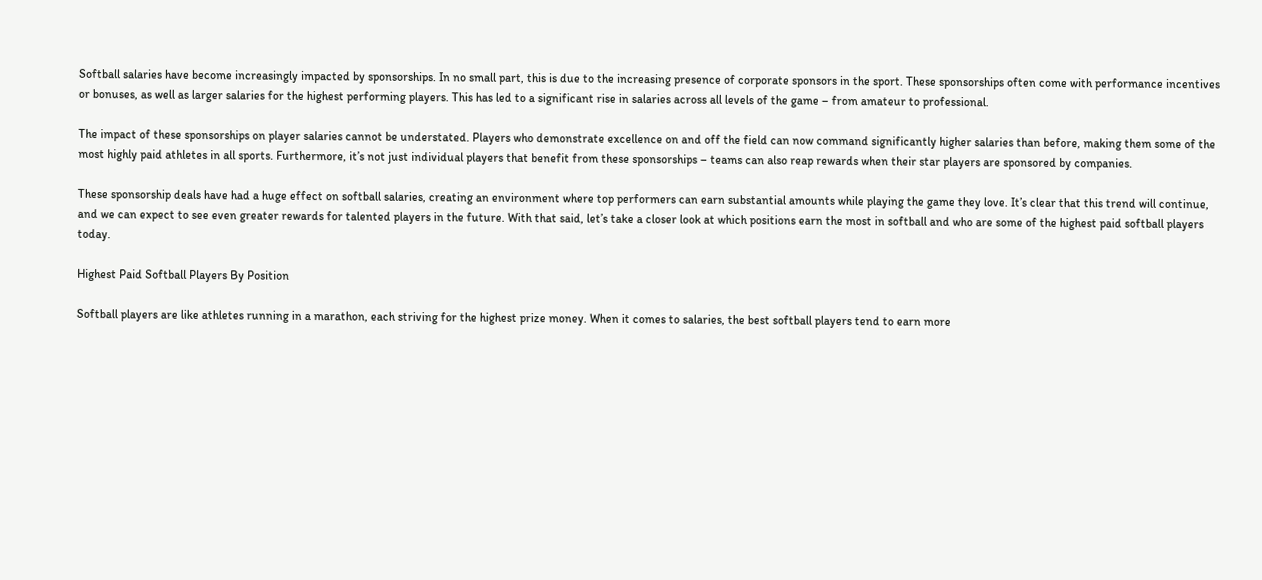Softball salaries have become increasingly impacted by sponsorships. In no small part, this is due to the increasing presence of corporate sponsors in the sport. These sponsorships often come with performance incentives or bonuses, as well as larger salaries for the highest performing players. This has led to a significant rise in salaries across all levels of the game – from amateur to professional.

The impact of these sponsorships on player salaries cannot be understated. Players who demonstrate excellence on and off the field can now command significantly higher salaries than before, making them some of the most highly paid athletes in all sports. Furthermore, it’s not just individual players that benefit from these sponsorships – teams can also reap rewards when their star players are sponsored by companies.

These sponsorship deals have had a huge effect on softball salaries, creating an environment where top performers can earn substantial amounts while playing the game they love. It’s clear that this trend will continue, and we can expect to see even greater rewards for talented players in the future. With that said, let’s take a closer look at which positions earn the most in softball and who are some of the highest paid softball players today.

Highest Paid Softball Players By Position

Softball players are like athletes running in a marathon, each striving for the highest prize money. When it comes to salaries, the best softball players tend to earn more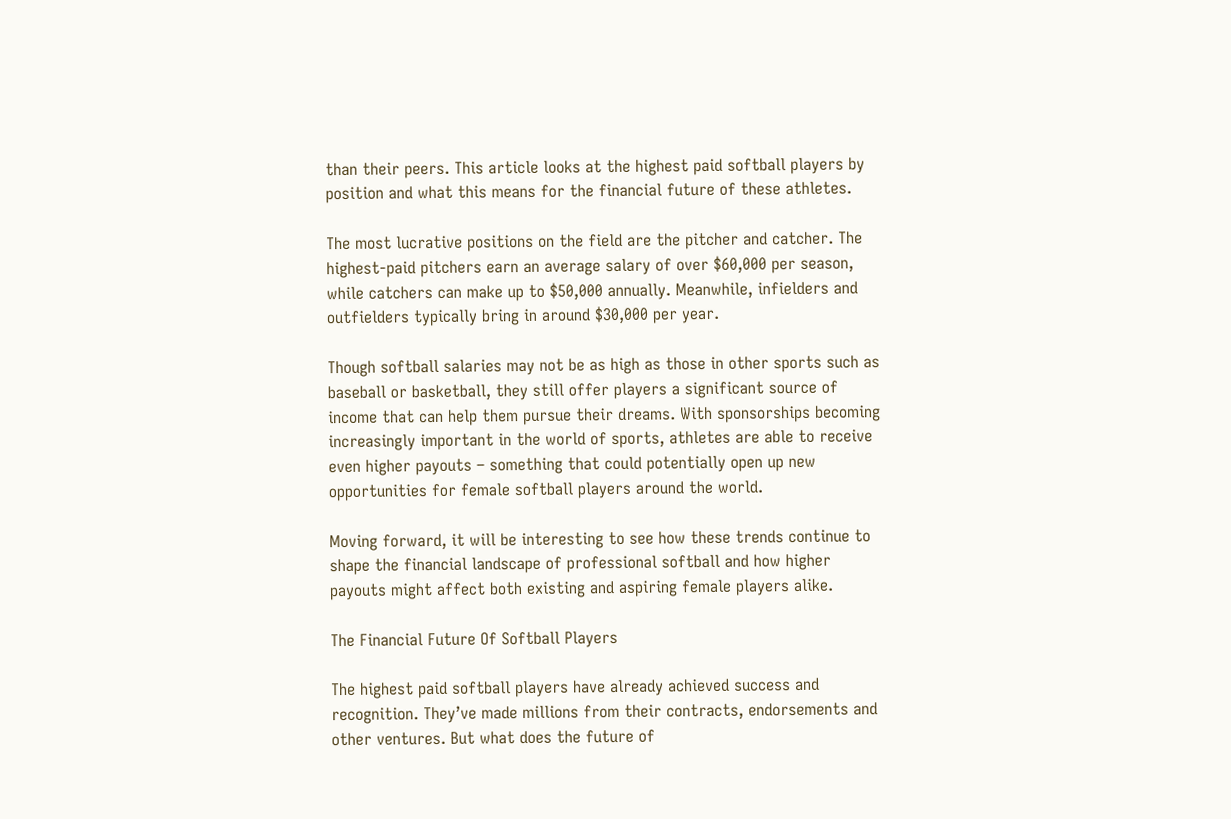than their peers. This article looks at the highest paid softball players by position and what this means for the financial future of these athletes.

The most lucrative positions on the field are the pitcher and catcher. The highest-paid pitchers earn an average salary of over $60,000 per season, while catchers can make up to $50,000 annually. Meanwhile, infielders and outfielders typically bring in around $30,000 per year.

Though softball salaries may not be as high as those in other sports such as baseball or basketball, they still offer players a significant source of income that can help them pursue their dreams. With sponsorships becoming increasingly important in the world of sports, athletes are able to receive even higher payouts – something that could potentially open up new opportunities for female softball players around the world.

Moving forward, it will be interesting to see how these trends continue to shape the financial landscape of professional softball and how higher payouts might affect both existing and aspiring female players alike.

The Financial Future Of Softball Players

The highest paid softball players have already achieved success and recognition. They’ve made millions from their contracts, endorsements and other ventures. But what does the future of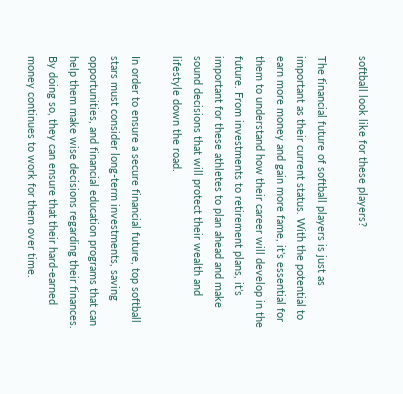softball look like for these players?

The financial future of softball players is just as important as their current status. With the potential to earn more money and gain more fame, it’s essential for them to understand how their career will develop in the future. From investments to retirement plans, it’s important for these athletes to plan ahead and make sound decisions that will protect their wealth and lifestyle down the road.

In order to ensure a secure financial future, top softball stars must consider long-term investments, saving opportunities, and financial education programs that can help them make wise decisions regarding their finances. By doing so, they can ensure that their hard-earned money continues to work for them over time.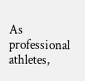As professional athletes,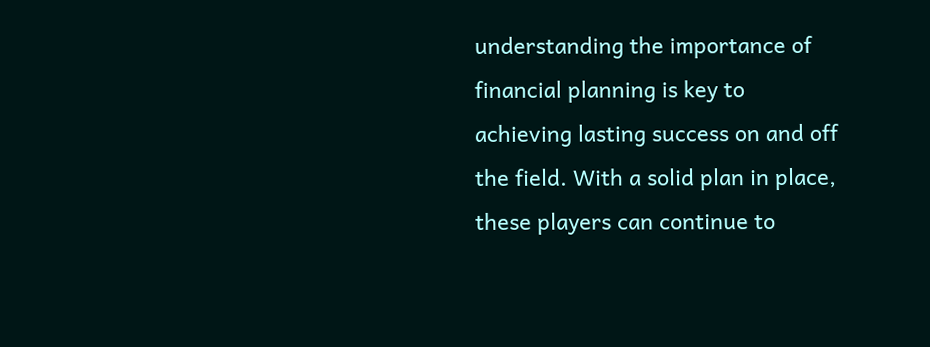understanding the importance of financial planning is key to achieving lasting success on and off the field. With a solid plan in place, these players can continue to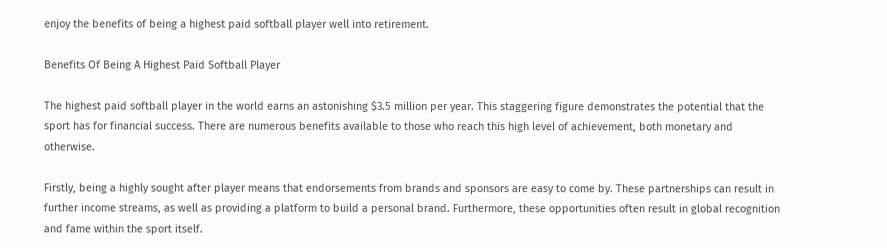enjoy the benefits of being a highest paid softball player well into retirement.

Benefits Of Being A Highest Paid Softball Player

The highest paid softball player in the world earns an astonishing $3.5 million per year. This staggering figure demonstrates the potential that the sport has for financial success. There are numerous benefits available to those who reach this high level of achievement, both monetary and otherwise.

Firstly, being a highly sought after player means that endorsements from brands and sponsors are easy to come by. These partnerships can result in further income streams, as well as providing a platform to build a personal brand. Furthermore, these opportunities often result in global recognition and fame within the sport itself.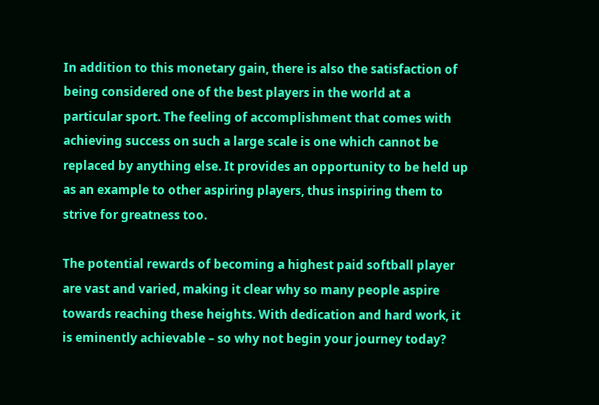In addition to this monetary gain, there is also the satisfaction of being considered one of the best players in the world at a particular sport. The feeling of accomplishment that comes with achieving success on such a large scale is one which cannot be replaced by anything else. It provides an opportunity to be held up as an example to other aspiring players, thus inspiring them to strive for greatness too.

The potential rewards of becoming a highest paid softball player are vast and varied, making it clear why so many people aspire towards reaching these heights. With dedication and hard work, it is eminently achievable – so why not begin your journey today?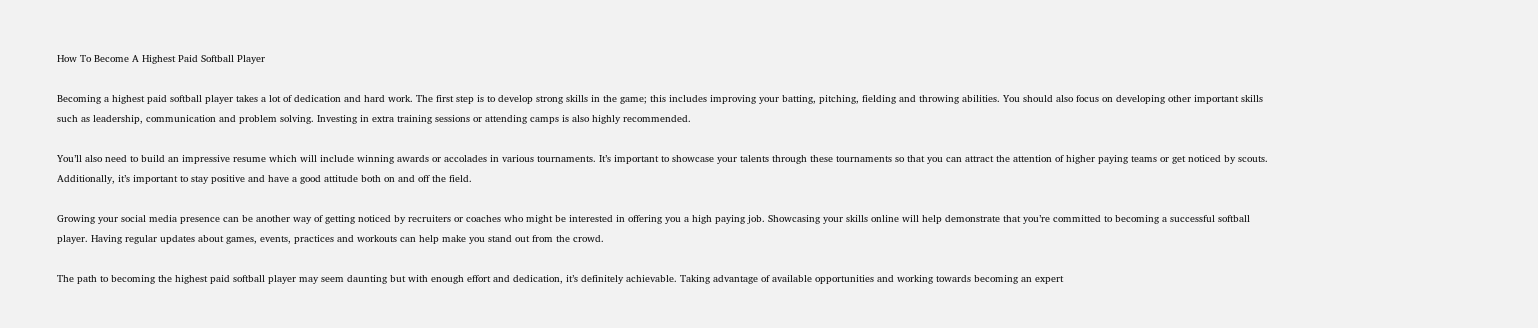How To Become A Highest Paid Softball Player

Becoming a highest paid softball player takes a lot of dedication and hard work. The first step is to develop strong skills in the game; this includes improving your batting, pitching, fielding and throwing abilities. You should also focus on developing other important skills such as leadership, communication and problem solving. Investing in extra training sessions or attending camps is also highly recommended.

You’ll also need to build an impressive resume which will include winning awards or accolades in various tournaments. It’s important to showcase your talents through these tournaments so that you can attract the attention of higher paying teams or get noticed by scouts. Additionally, it’s important to stay positive and have a good attitude both on and off the field.

Growing your social media presence can be another way of getting noticed by recruiters or coaches who might be interested in offering you a high paying job. Showcasing your skills online will help demonstrate that you’re committed to becoming a successful softball player. Having regular updates about games, events, practices and workouts can help make you stand out from the crowd.

The path to becoming the highest paid softball player may seem daunting but with enough effort and dedication, it’s definitely achievable. Taking advantage of available opportunities and working towards becoming an expert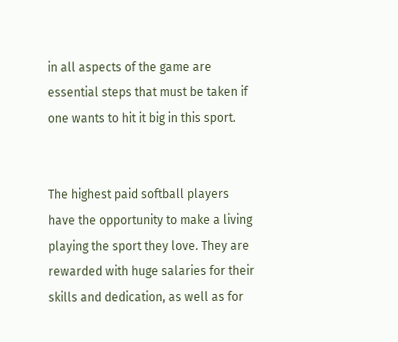in all aspects of the game are essential steps that must be taken if one wants to hit it big in this sport.


The highest paid softball players have the opportunity to make a living playing the sport they love. They are rewarded with huge salaries for their skills and dedication, as well as for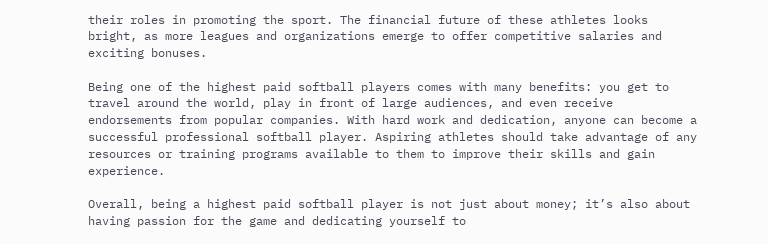their roles in promoting the sport. The financial future of these athletes looks bright, as more leagues and organizations emerge to offer competitive salaries and exciting bonuses.

Being one of the highest paid softball players comes with many benefits: you get to travel around the world, play in front of large audiences, and even receive endorsements from popular companies. With hard work and dedication, anyone can become a successful professional softball player. Aspiring athletes should take advantage of any resources or training programs available to them to improve their skills and gain experience.

Overall, being a highest paid softball player is not just about money; it’s also about having passion for the game and dedicating yourself to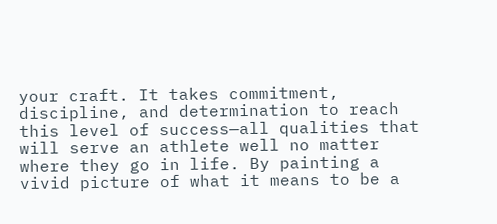your craft. It takes commitment, discipline, and determination to reach this level of success—all qualities that will serve an athlete well no matter where they go in life. By painting a vivid picture of what it means to be a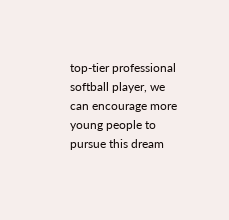top-tier professional softball player, we can encourage more young people to pursue this dream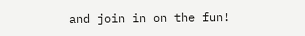and join in on the fun!